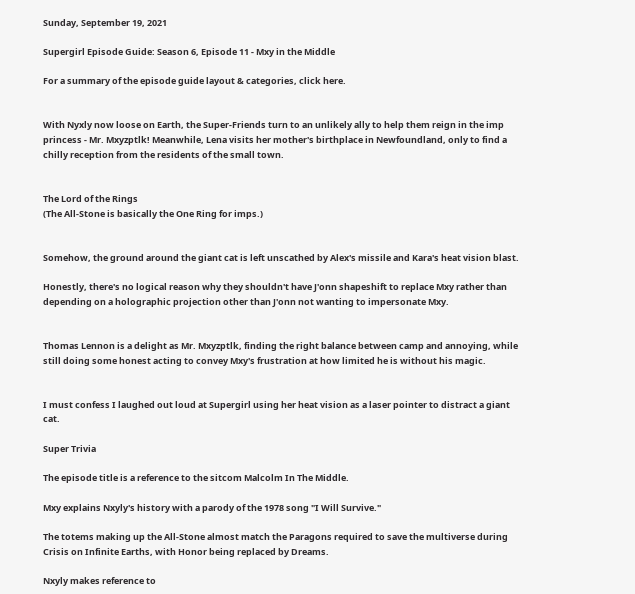Sunday, September 19, 2021

Supergirl Episode Guide: Season 6, Episode 11 - Mxy in the Middle

For a summary of the episode guide layout & categories, click here.


With Nyxly now loose on Earth, the Super-Friends turn to an unlikely ally to help them reign in the imp princess - Mr. Mxyzptlk! Meanwhile, Lena visits her mother's birthplace in Newfoundland, only to find a chilly reception from the residents of the small town.


The Lord of the Rings
(The All-Stone is basically the One Ring for imps.)


Somehow, the ground around the giant cat is left unscathed by Alex's missile and Kara's heat vision blast.

Honestly, there's no logical reason why they shouldn't have J'onn shapeshift to replace Mxy rather than depending on a holographic projection other than J'onn not wanting to impersonate Mxy.


Thomas Lennon is a delight as Mr. Mxyzptlk, finding the right balance between camp and annoying, while still doing some honest acting to convey Mxy's frustration at how limited he is without his magic.


I must confess I laughed out loud at Supergirl using her heat vision as a laser pointer to distract a giant cat.

Super Trivia

The episode title is a reference to the sitcom Malcolm In The Middle.

Mxy explains Nxyly's history with a parody of the 1978 song "I Will Survive."

The totems making up the All-Stone almost match the Paragons required to save the multiverse during Crisis on Infinite Earths, with Honor being replaced by Dreams.

Nxyly makes reference to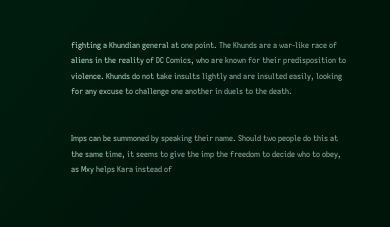fighting a Khundian general at one point. The Khunds are a war-like race of aliens in the reality of DC Comics, who are known for their predisposition to violence. Khunds do not take insults lightly and are insulted easily, looking for any excuse to challenge one another in duels to the death.


Imps can be summoned by speaking their name. Should two people do this at the same time, it seems to give the imp the freedom to decide who to obey, as Mxy helps Kara instead of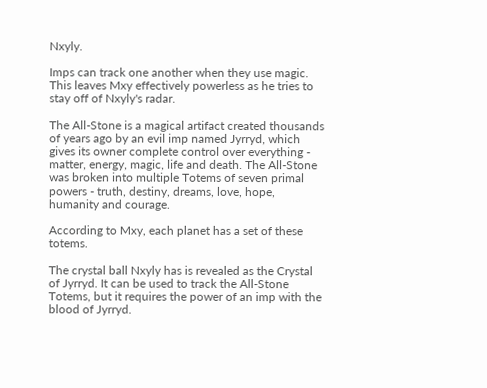Nxyly.

Imps can track one another when they use magic. This leaves Mxy effectively powerless as he tries to stay off of Nxyly's radar.

The All-Stone is a magical artifact created thousands of years ago by an evil imp named Jyrryd, which gives its owner complete control over everything - matter, energy, magic, life and death. The All-Stone was broken into multiple Totems of seven primal powers - truth, destiny, dreams, love, hope, humanity and courage.

According to Mxy, each planet has a set of these totems.

The crystal ball Nxyly has is revealed as the Crystal of Jyrryd. It can be used to track the All-Stone Totems, but it requires the power of an imp with the blood of Jyrryd.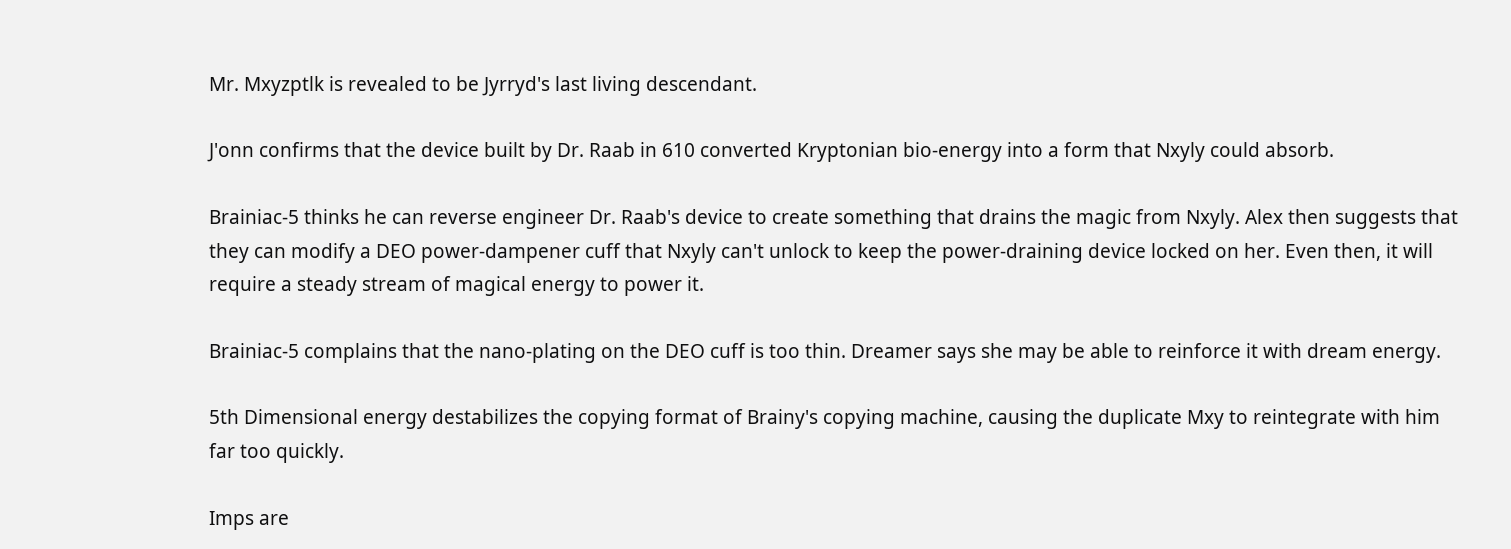Mr. Mxyzptlk is revealed to be Jyrryd's last living descendant.

J'onn confirms that the device built by Dr. Raab in 610 converted Kryptonian bio-energy into a form that Nxyly could absorb.

Brainiac-5 thinks he can reverse engineer Dr. Raab's device to create something that drains the magic from Nxyly. Alex then suggests that they can modify a DEO power-dampener cuff that Nxyly can't unlock to keep the power-draining device locked on her. Even then, it will require a steady stream of magical energy to power it.

Brainiac-5 complains that the nano-plating on the DEO cuff is too thin. Dreamer says she may be able to reinforce it with dream energy.

5th Dimensional energy destabilizes the copying format of Brainy's copying machine, causing the duplicate Mxy to reintegrate with him far too quickly.

Imps are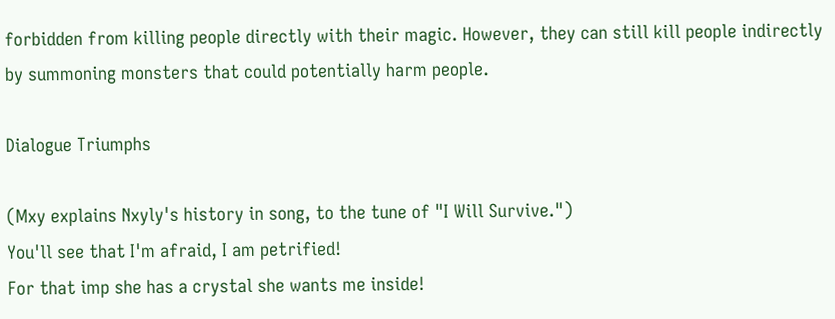forbidden from killing people directly with their magic. However, they can still kill people indirectly by summoning monsters that could potentially harm people.

Dialogue Triumphs

(Mxy explains Nxyly's history in song, to the tune of "I Will Survive.")
You'll see that I'm afraid, I am petrified!
For that imp she has a crystal she wants me inside!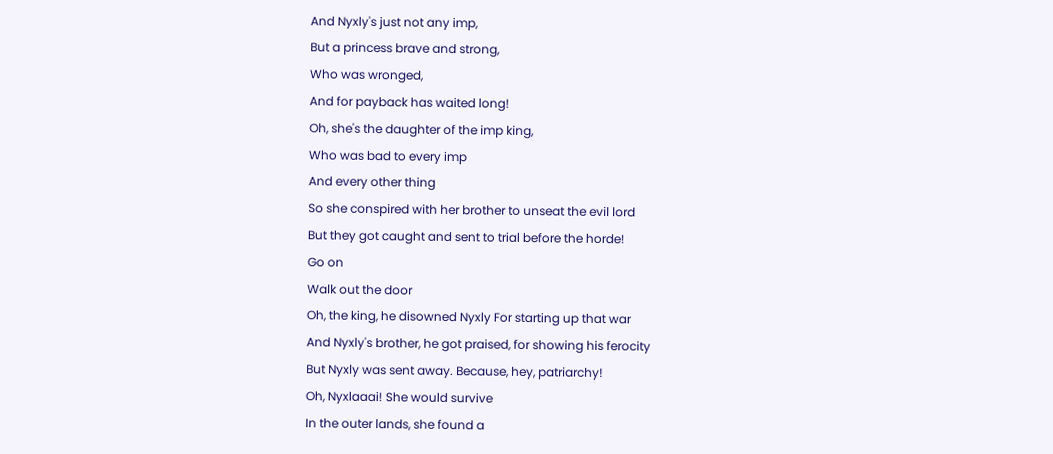And Nyxly's just not any imp,
But a princess brave and strong,
Who was wronged,
And for payback has waited long!
Oh, she's the daughter of the imp king,
Who was bad to every imp
And every other thing
So she conspired with her brother to unseat the evil lord
But they got caught and sent to trial before the horde!
Go on
Walk out the door
Oh, the king, he disowned Nyxly For starting up that war
And Nyxly's brother, he got praised, for showing his ferocity
But Nyxly was sent away. Because, hey, patriarchy!
Oh, Nyxlaaai! She would survive
In the outer lands, she found a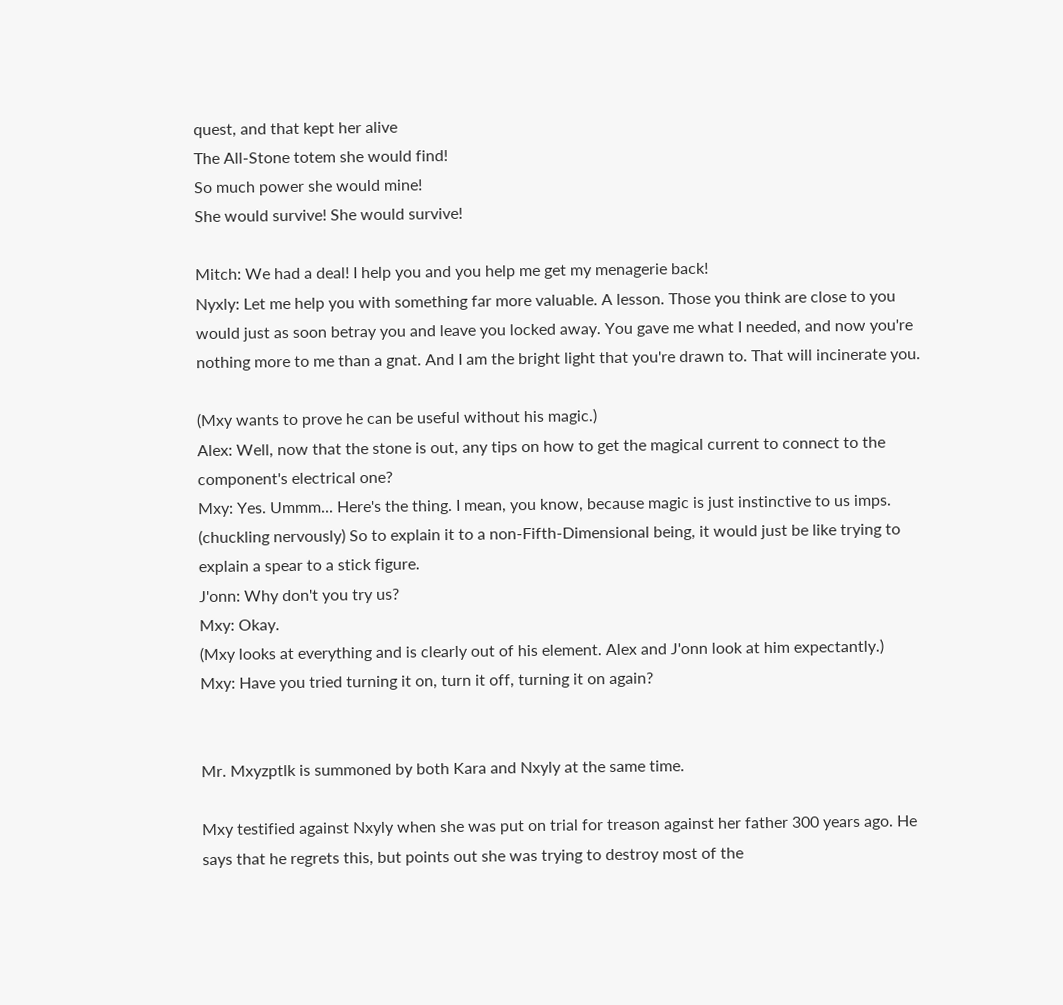quest, and that kept her alive
The All-Stone totem she would find!
So much power she would mine!
She would survive! She would survive!

Mitch: We had a deal! I help you and you help me get my menagerie back!
Nyxly: Let me help you with something far more valuable. A lesson. Those you think are close to you would just as soon betray you and leave you locked away. You gave me what I needed, and now you're nothing more to me than a gnat. And I am the bright light that you're drawn to. That will incinerate you.

(Mxy wants to prove he can be useful without his magic.)
Alex: Well, now that the stone is out, any tips on how to get the magical current to connect to the component's electrical one?
Mxy: Yes. Ummm... Here's the thing. I mean, you know, because magic is just instinctive to us imps. (chuckling nervously) So to explain it to a non-Fifth-Dimensional being, it would just be like trying to explain a spear to a stick figure.
J'onn: Why don't you try us?
Mxy: Okay.
(Mxy looks at everything and is clearly out of his element. Alex and J'onn look at him expectantly.)
Mxy: Have you tried turning it on, turn it off, turning it on again?


Mr. Mxyzptlk is summoned by both Kara and Nxyly at the same time.

Mxy testified against Nxyly when she was put on trial for treason against her father 300 years ago. He says that he regrets this, but points out she was trying to destroy most of the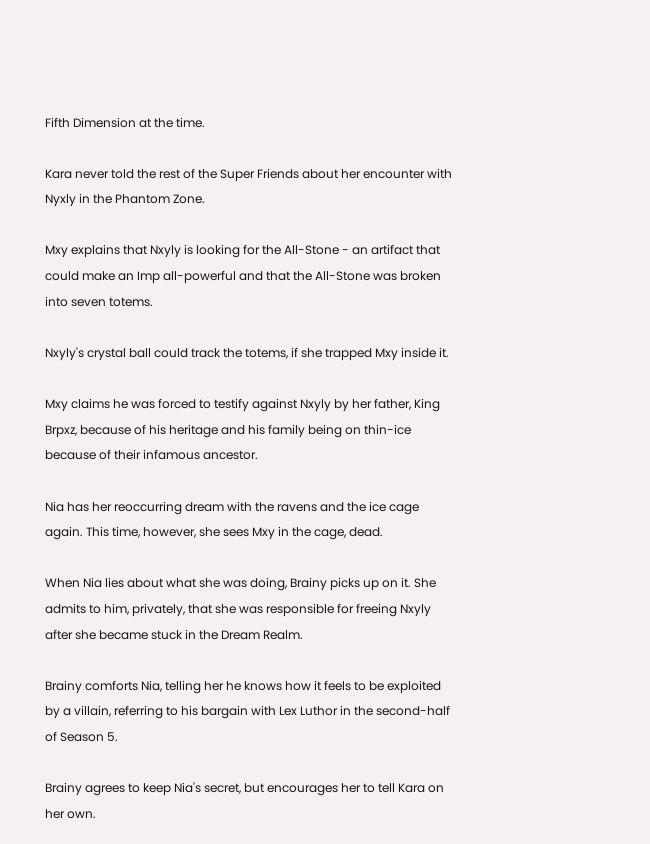Fifth Dimension at the time.

Kara never told the rest of the Super Friends about her encounter with Nyxly in the Phantom Zone.

Mxy explains that Nxyly is looking for the All-Stone - an artifact that could make an Imp all-powerful and that the All-Stone was broken into seven totems.

Nxyly's crystal ball could track the totems, if she trapped Mxy inside it.

Mxy claims he was forced to testify against Nxyly by her father, King Brpxz, because of his heritage and his family being on thin-ice because of their infamous ancestor.

Nia has her reoccurring dream with the ravens and the ice cage again. This time, however, she sees Mxy in the cage, dead.

When Nia lies about what she was doing, Brainy picks up on it. She admits to him, privately, that she was responsible for freeing Nxyly after she became stuck in the Dream Realm.

Brainy comforts Nia, telling her he knows how it feels to be exploited by a villain, referring to his bargain with Lex Luthor in the second-half of Season 5.

Brainy agrees to keep Nia's secret, but encourages her to tell Kara on her own.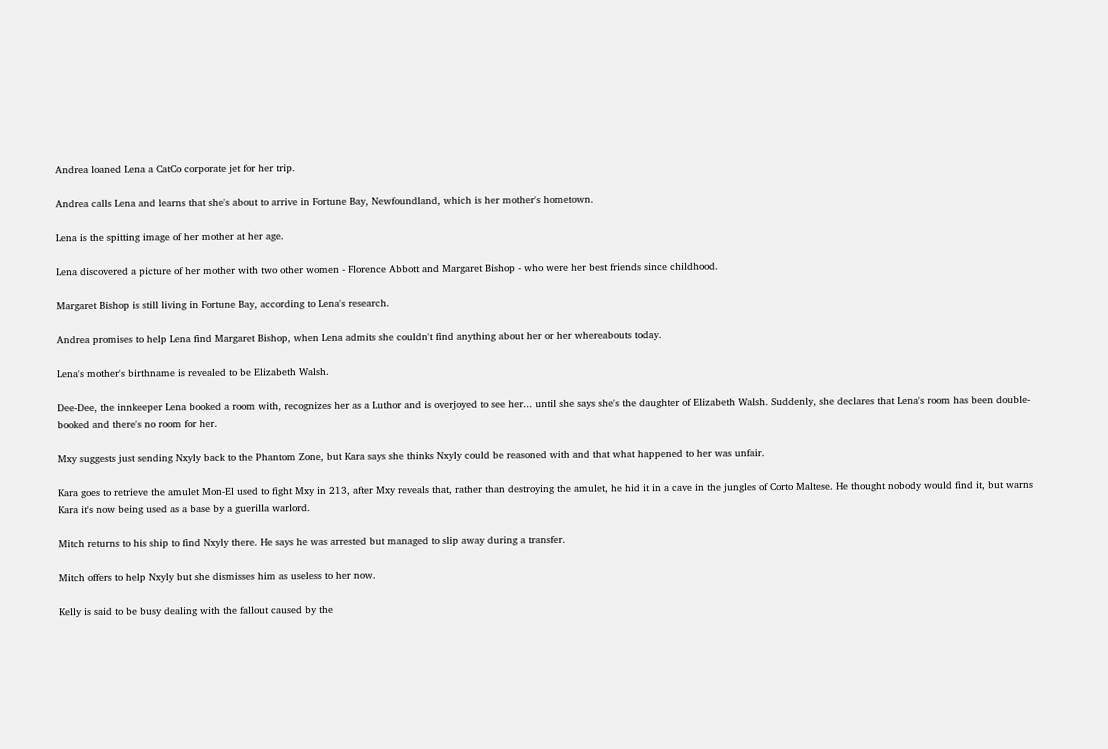Andrea loaned Lena a CatCo corporate jet for her trip.

Andrea calls Lena and learns that she's about to arrive in Fortune Bay, Newfoundland, which is her mother's hometown.

Lena is the spitting image of her mother at her age.

Lena discovered a picture of her mother with two other women - Florence Abbott and Margaret Bishop - who were her best friends since childhood.

Margaret Bishop is still living in Fortune Bay, according to Lena's research.

Andrea promises to help Lena find Margaret Bishop, when Lena admits she couldn't find anything about her or her whereabouts today.

Lena's mother's birthname is revealed to be Elizabeth Walsh.

Dee-Dee, the innkeeper Lena booked a room with, recognizes her as a Luthor and is overjoyed to see her... until she says she's the daughter of Elizabeth Walsh. Suddenly, she declares that Lena's room has been double-booked and there's no room for her.

Mxy suggests just sending Nxyly back to the Phantom Zone, but Kara says she thinks Nxyly could be reasoned with and that what happened to her was unfair.

Kara goes to retrieve the amulet Mon-El used to fight Mxy in 213, after Mxy reveals that, rather than destroying the amulet, he hid it in a cave in the jungles of Corto Maltese. He thought nobody would find it, but warns Kara it's now being used as a base by a guerilla warlord.

Mitch returns to his ship to find Nxyly there. He says he was arrested but managed to slip away during a transfer.

Mitch offers to help Nxyly but she dismisses him as useless to her now.

Kelly is said to be busy dealing with the fallout caused by the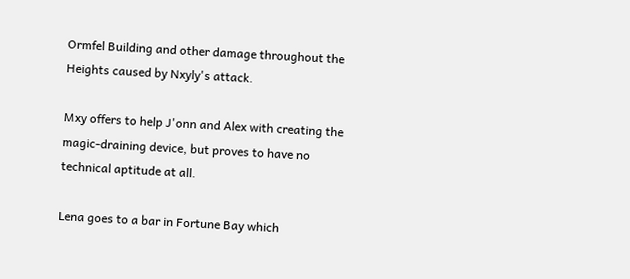Ormfel Building and other damage throughout the Heights caused by Nxyly's attack.

Mxy offers to help J'onn and Alex with creating the magic-draining device, but proves to have no technical aptitude at all.

Lena goes to a bar in Fortune Bay which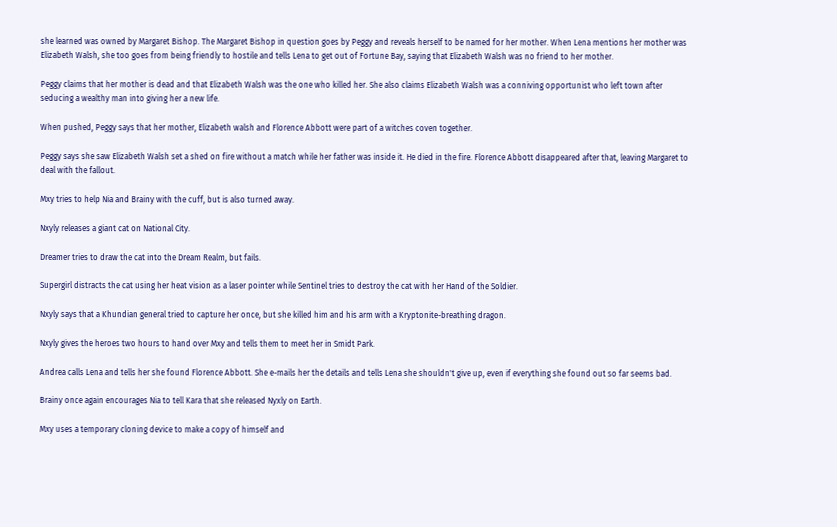she learned was owned by Margaret Bishop. The Margaret Bishop in question goes by Peggy and reveals herself to be named for her mother. When Lena mentions her mother was Elizabeth Walsh, she too goes from being friendly to hostile and tells Lena to get out of Fortune Bay, saying that Elizabeth Walsh was no friend to her mother.

Peggy claims that her mother is dead and that Elizabeth Walsh was the one who killed her. She also claims Elizabeth Walsh was a conniving opportunist who left town after seducing a wealthy man into giving her a new life.

When pushed, Peggy says that her mother, Elizabeth walsh and Florence Abbott were part of a witches coven together.

Peggy says she saw Elizabeth Walsh set a shed on fire without a match while her father was inside it. He died in the fire. Florence Abbott disappeared after that, leaving Margaret to deal with the fallout.

Mxy tries to help Nia and Brainy with the cuff, but is also turned away.

Nxyly releases a giant cat on National City.

Dreamer tries to draw the cat into the Dream Realm, but fails.

Supergirl distracts the cat using her heat vision as a laser pointer while Sentinel tries to destroy the cat with her Hand of the Soldier.

Nxyly says that a Khundian general tried to capture her once, but she killed him and his arm with a Kryptonite-breathing dragon.

Nxyly gives the heroes two hours to hand over Mxy and tells them to meet her in Smidt Park.

Andrea calls Lena and tells her she found Florence Abbott. She e-mails her the details and tells Lena she shouldn't give up, even if everything she found out so far seems bad.

Brainy once again encourages Nia to tell Kara that she released Nyxly on Earth.

Mxy uses a temporary cloning device to make a copy of himself and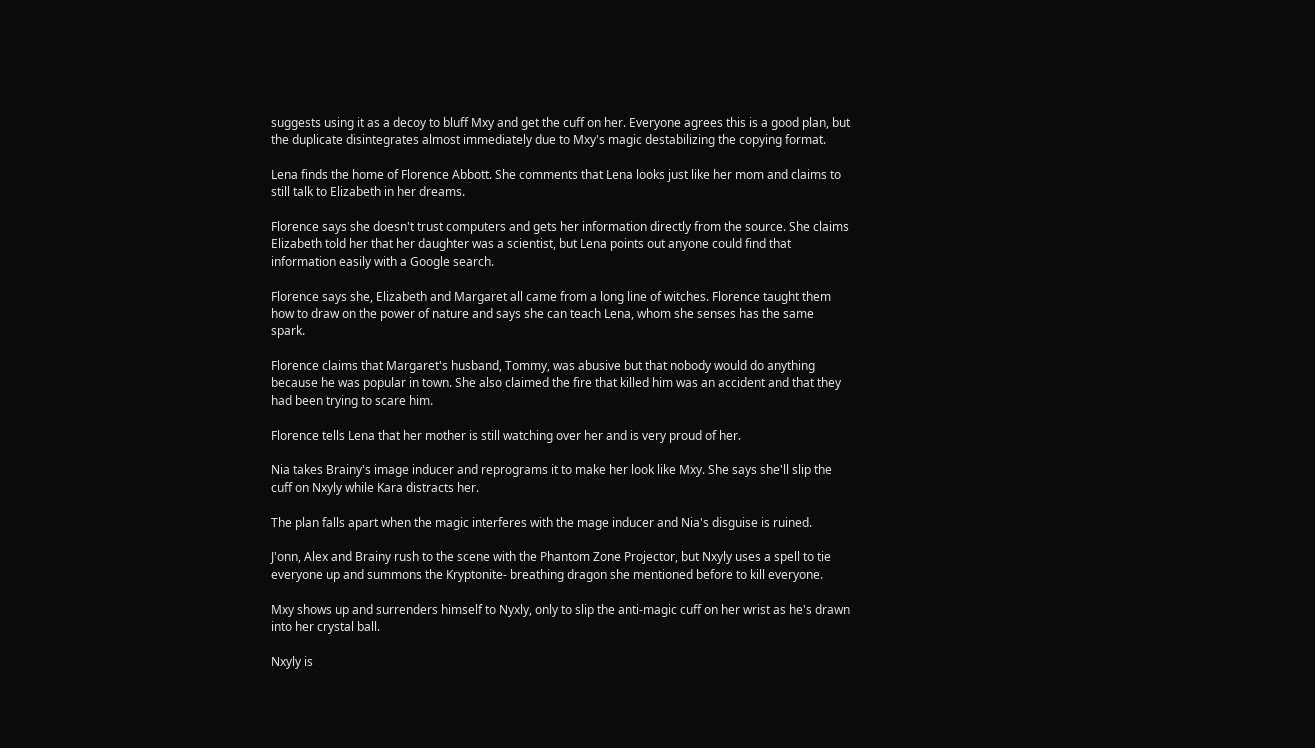suggests using it as a decoy to bluff Mxy and get the cuff on her. Everyone agrees this is a good plan, but the duplicate disintegrates almost immediately due to Mxy's magic destabilizing the copying format.

Lena finds the home of Florence Abbott. She comments that Lena looks just like her mom and claims to still talk to Elizabeth in her dreams.

Florence says she doesn't trust computers and gets her information directly from the source. She claims Elizabeth told her that her daughter was a scientist, but Lena points out anyone could find that information easily with a Google search.

Florence says she, Elizabeth and Margaret all came from a long line of witches. Florence taught them how to draw on the power of nature and says she can teach Lena, whom she senses has the same spark.

Florence claims that Margaret's husband, Tommy, was abusive but that nobody would do anything because he was popular in town. She also claimed the fire that killed him was an accident and that they had been trying to scare him.

Florence tells Lena that her mother is still watching over her and is very proud of her.

Nia takes Brainy's image inducer and reprograms it to make her look like Mxy. She says she'll slip the cuff on Nxyly while Kara distracts her.

The plan falls apart when the magic interferes with the mage inducer and Nia's disguise is ruined.

J'onn, Alex and Brainy rush to the scene with the Phantom Zone Projector, but Nxyly uses a spell to tie everyone up and summons the Kryptonite- breathing dragon she mentioned before to kill everyone.

Mxy shows up and surrenders himself to Nyxly, only to slip the anti-magic cuff on her wrist as he's drawn into her crystal ball.

Nxyly is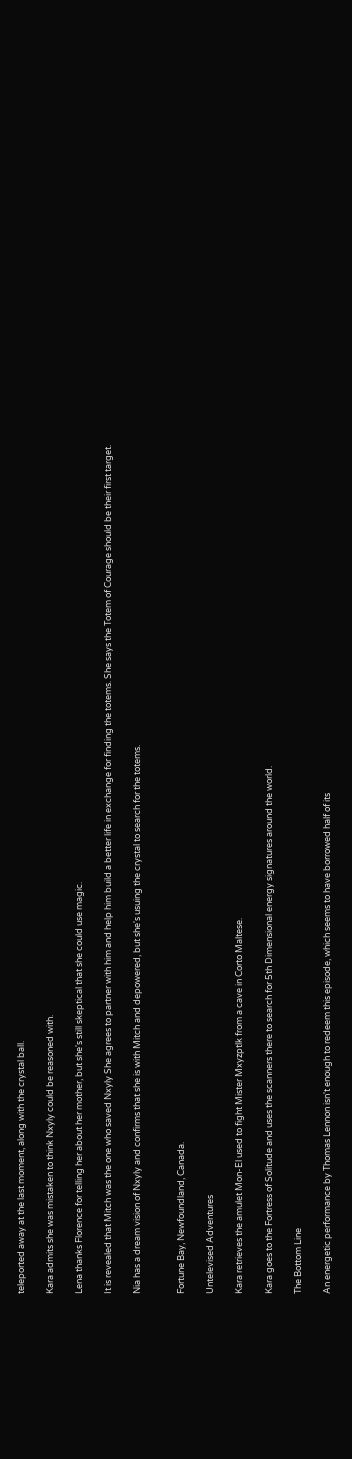teleported away at the last moment, along with the crystal ball.

Kara admits she was mistaken to think Nxyly could be reasoned with.

Lena thanks Florence for telling her about her mother, but she's still skeptical that she could use magic.

It is revealed that Mitch was the one who saved Nxyly She agrees to partner with him and help him build a better life in exchange for finding the totems. She says the Totem of Courage should be their first target.

Nia has a dream vision of Nxyly and confirms that she is with Mitch and depowered, but she's usuing the crystal to search for the totems.


Fortune Bay, Newfoundland, Canada.

Untelevised Adventures

Kara retrieves the amulet Mon-El used to fight Mister Mxyzptlk from a cave in Corto Maltese.

Kara goes to the Fortress of Solitude and uses the scanners there to search for 5th Dimensional energy signatures around the world.

The Bottom Line

An energetic performance by Thomas Lennon isn't enough to redeem this episode, which seems to have borrowed half of its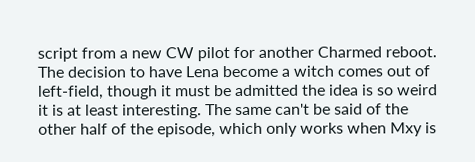script from a new CW pilot for another Charmed reboot. The decision to have Lena become a witch comes out of left-field, though it must be admitted the idea is so weird it is at least interesting. The same can't be said of the other half of the episode, which only works when Mxy is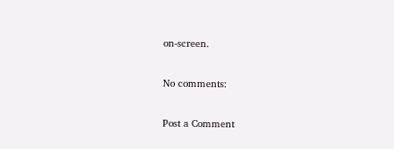on-screen.

No comments:

Post a Comment